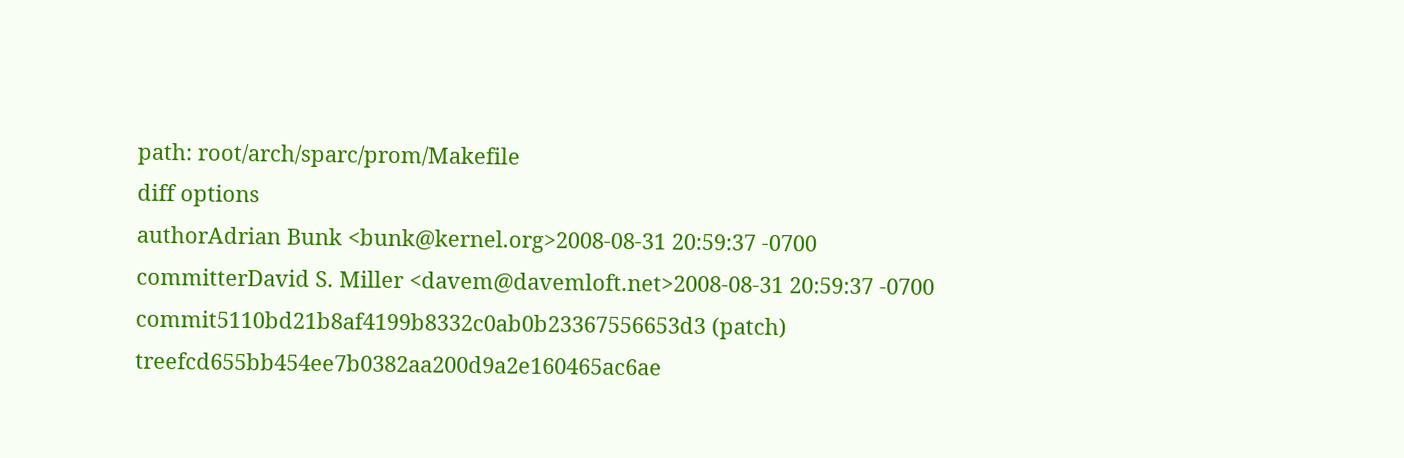path: root/arch/sparc/prom/Makefile
diff options
authorAdrian Bunk <bunk@kernel.org>2008-08-31 20:59:37 -0700
committerDavid S. Miller <davem@davemloft.net>2008-08-31 20:59:37 -0700
commit5110bd21b8af4199b8332c0ab0b23367556653d3 (patch)
treefcd655bb454ee7b0382aa200d9a2e160465ac6ae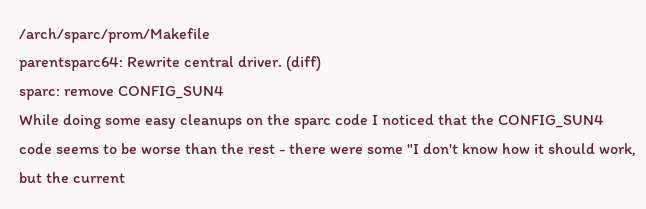/arch/sparc/prom/Makefile
parentsparc64: Rewrite central driver. (diff)
sparc: remove CONFIG_SUN4
While doing some easy cleanups on the sparc code I noticed that the CONFIG_SUN4 code seems to be worse than the rest - there were some "I don't know how it should work, but the current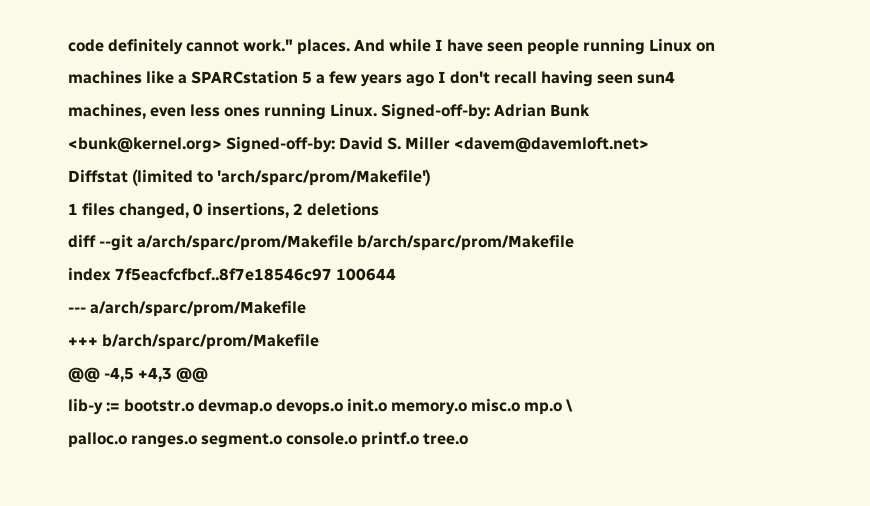code definitely cannot work." places. And while I have seen people running Linux on machines like a SPARCstation 5 a few years ago I don't recall having seen sun4 machines, even less ones running Linux. Signed-off-by: Adrian Bunk <bunk@kernel.org> Signed-off-by: David S. Miller <davem@davemloft.net>
Diffstat (limited to 'arch/sparc/prom/Makefile')
1 files changed, 0 insertions, 2 deletions
diff --git a/arch/sparc/prom/Makefile b/arch/sparc/prom/Makefile
index 7f5eacfcfbcf..8f7e18546c97 100644
--- a/arch/sparc/prom/Makefile
+++ b/arch/sparc/prom/Makefile
@@ -4,5 +4,3 @@
lib-y := bootstr.o devmap.o devops.o init.o memory.o misc.o mp.o \
palloc.o ranges.o segment.o console.o printf.o tree.o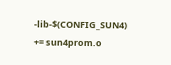-lib-$(CONFIG_SUN4) += sun4prom.o